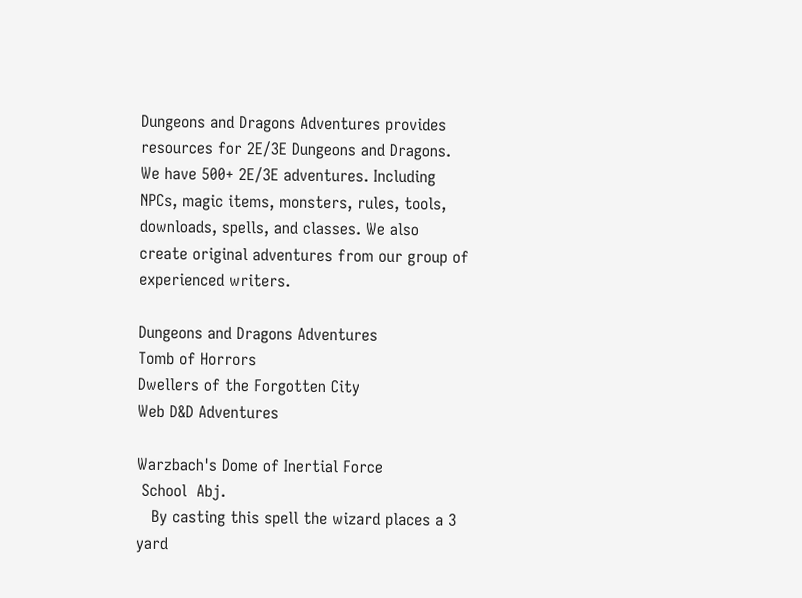Dungeons and Dragons Adventures provides resources for 2E/3E Dungeons and Dragons. We have 500+ 2E/3E adventures. Including NPCs, magic items, monsters, rules, tools, downloads, spells, and classes. We also create original adventures from our group of experienced writers.

Dungeons and Dragons Adventures
Tomb of Horrors
Dwellers of the Forgotten City
Web D&D Adventures

Warzbach's Dome of Inertial Force
 School  Abj.
   By casting this spell the wizard places a 3 yard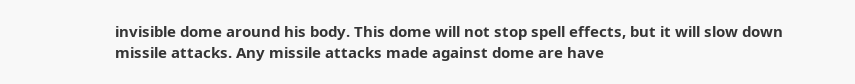invisible dome around his body. This dome will not stop spell effects, but it will slow down missile attacks. Any missile attacks made against dome are have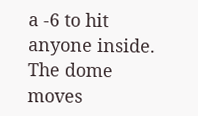a -6 to hit anyone inside. The dome moves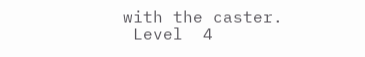with the caster.
 Level  4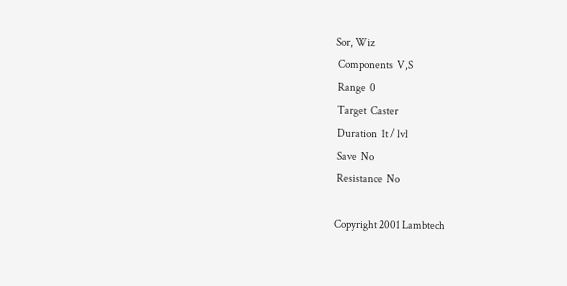Sor, Wiz
 Components  V,S
 Range  0
 Target  Caster
 Duration  1t / lvl
 Save  No
 Resistance  No

Copyright 2001 Lambtech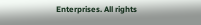Enterprises. All rights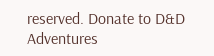reserved. Donate to D&D Adventures